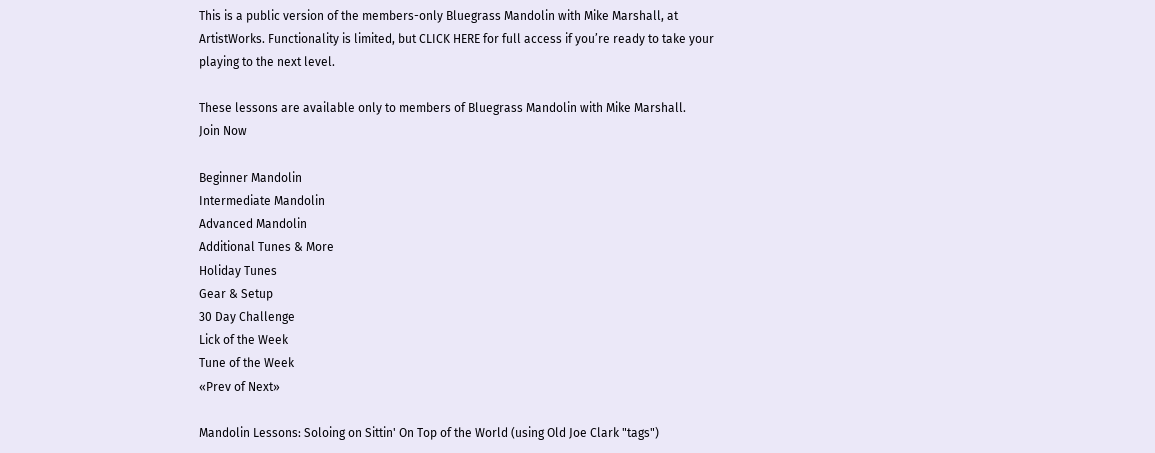This is a public version of the members-only Bluegrass Mandolin with Mike Marshall, at ArtistWorks. Functionality is limited, but CLICK HERE for full access if you’re ready to take your playing to the next level.

These lessons are available only to members of Bluegrass Mandolin with Mike Marshall.
Join Now

Beginner Mandolin
Intermediate Mandolin
Advanced Mandolin
Additional Tunes & More
Holiday Tunes
Gear & Setup
30 Day Challenge
Lick of the Week
Tune of the Week
«Prev of Next»

Mandolin Lessons: Soloing on Sittin' On Top of the World (using Old Joe Clark "tags")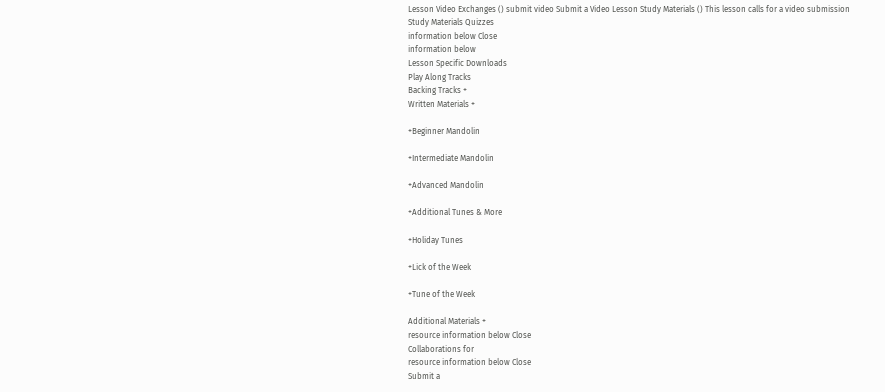Lesson Video Exchanges () submit video Submit a Video Lesson Study Materials () This lesson calls for a video submission
Study Materials Quizzes
information below Close
information below
Lesson Specific Downloads
Play Along Tracks
Backing Tracks +
Written Materials +

+Beginner Mandolin

+Intermediate Mandolin

+Advanced Mandolin

+Additional Tunes & More

+Holiday Tunes

+Lick of the Week

+Tune of the Week

Additional Materials +
resource information below Close
Collaborations for
resource information below Close
Submit a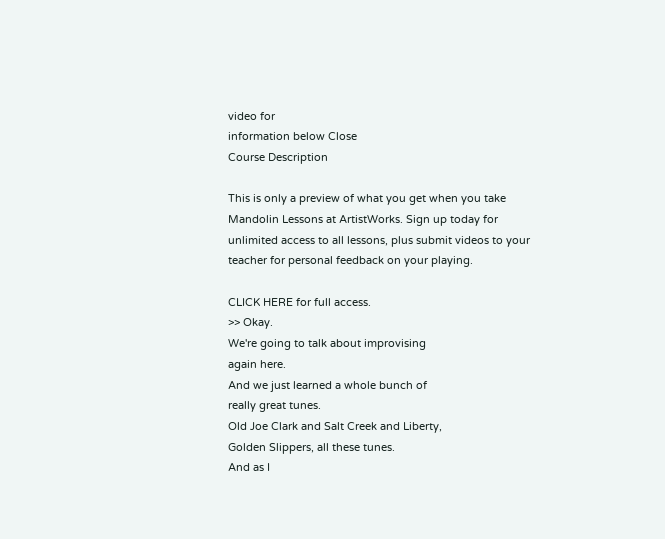video for
information below Close
Course Description

This is only a preview of what you get when you take Mandolin Lessons at ArtistWorks. Sign up today for unlimited access to all lessons, plus submit videos to your teacher for personal feedback on your playing.

CLICK HERE for full access.
>> Okay.
We're going to talk about improvising
again here.
And we just learned a whole bunch of
really great tunes.
Old Joe Clark and Salt Creek and Liberty,
Golden Slippers, all these tunes.
And as I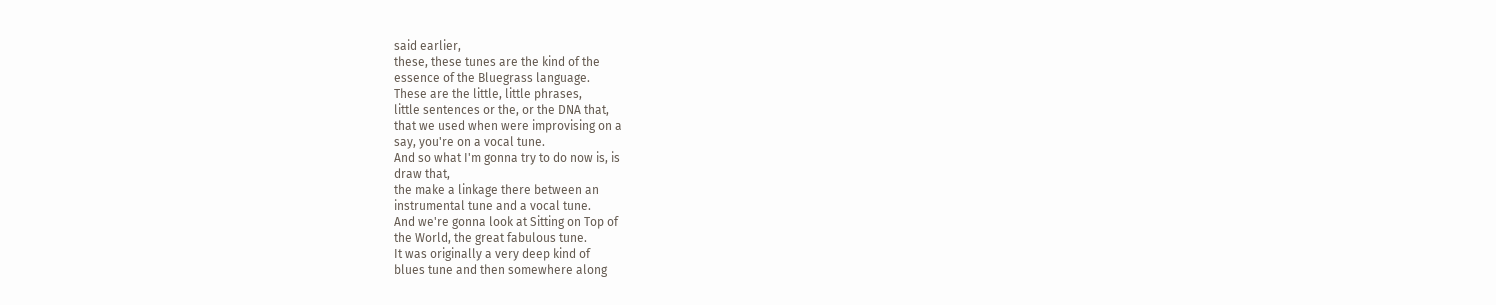said earlier,
these, these tunes are the kind of the
essence of the Bluegrass language.
These are the little, little phrases,
little sentences or the, or the DNA that,
that we used when were improvising on a
say, you're on a vocal tune.
And so what I'm gonna try to do now is, is
draw that,
the make a linkage there between an
instrumental tune and a vocal tune.
And we're gonna look at Sitting on Top of
the World, the great fabulous tune.
It was originally a very deep kind of
blues tune and then somewhere along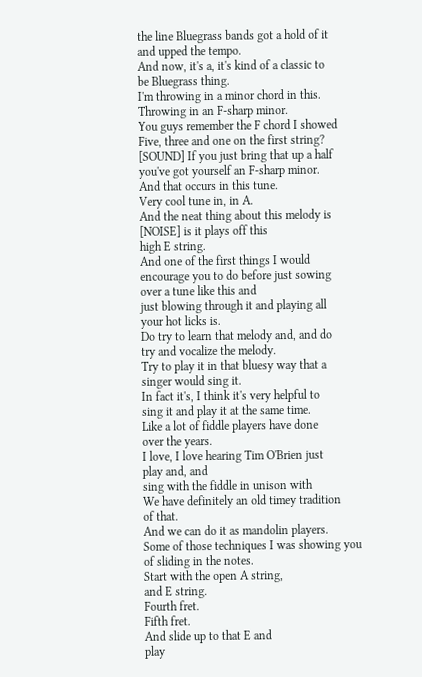the line Bluegrass bands got a hold of it
and upped the tempo.
And now, it's a, it's kind of a classic to
be Bluegrass thing.
I'm throwing in a minor chord in this.
Throwing in an F-sharp minor.
You guys remember the F chord I showed
Five, three and one on the first string?
[SOUND] If you just bring that up a half
you've got yourself an F-sharp minor.
And that occurs in this tune.
Very cool tune in, in A.
And the neat thing about this melody is
[NOISE] is it plays off this
high E string.
And one of the first things I would
encourage you to do before just sowing
over a tune like this and
just blowing through it and playing all
your hot licks is.
Do try to learn that melody and, and do
try and vocalize the melody.
Try to play it in that bluesy way that a
singer would sing it.
In fact it's, I think it's very helpful to
sing it and play it at the same time.
Like a lot of fiddle players have done
over the years.
I love, I love hearing Tim O'Brien just
play and, and
sing with the fiddle in unison with
We have definitely an old timey tradition
of that.
And we can do it as mandolin players.
Some of those techniques I was showing you
of sliding in the notes.
Start with the open A string,
and E string.
Fourth fret.
Fifth fret.
And slide up to that E and
play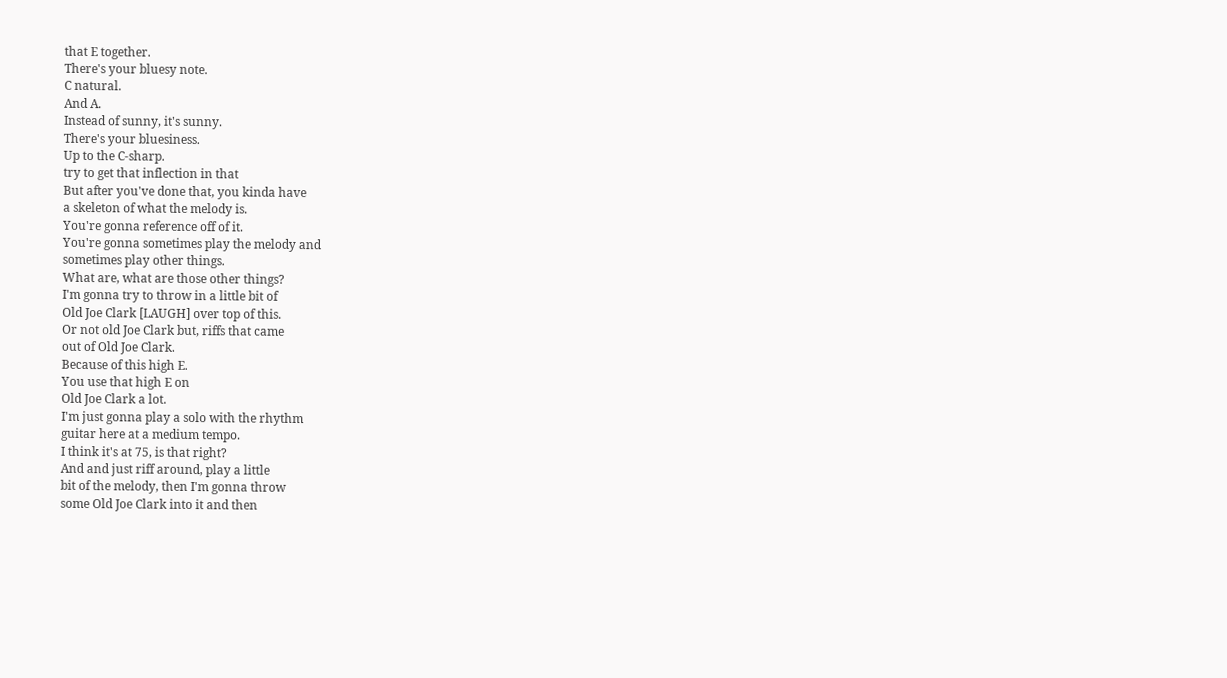that E together.
There's your bluesy note.
C natural.
And A.
Instead of sunny, it's sunny.
There's your bluesiness.
Up to the C-sharp.
try to get that inflection in that
But after you've done that, you kinda have
a skeleton of what the melody is.
You're gonna reference off of it.
You're gonna sometimes play the melody and
sometimes play other things.
What are, what are those other things?
I'm gonna try to throw in a little bit of
Old Joe Clark [LAUGH] over top of this.
Or not old Joe Clark but, riffs that came
out of Old Joe Clark.
Because of this high E.
You use that high E on
Old Joe Clark a lot.
I'm just gonna play a solo with the rhythm
guitar here at a medium tempo.
I think it's at 75, is that right?
And and just riff around, play a little
bit of the melody, then I'm gonna throw
some Old Joe Clark into it and then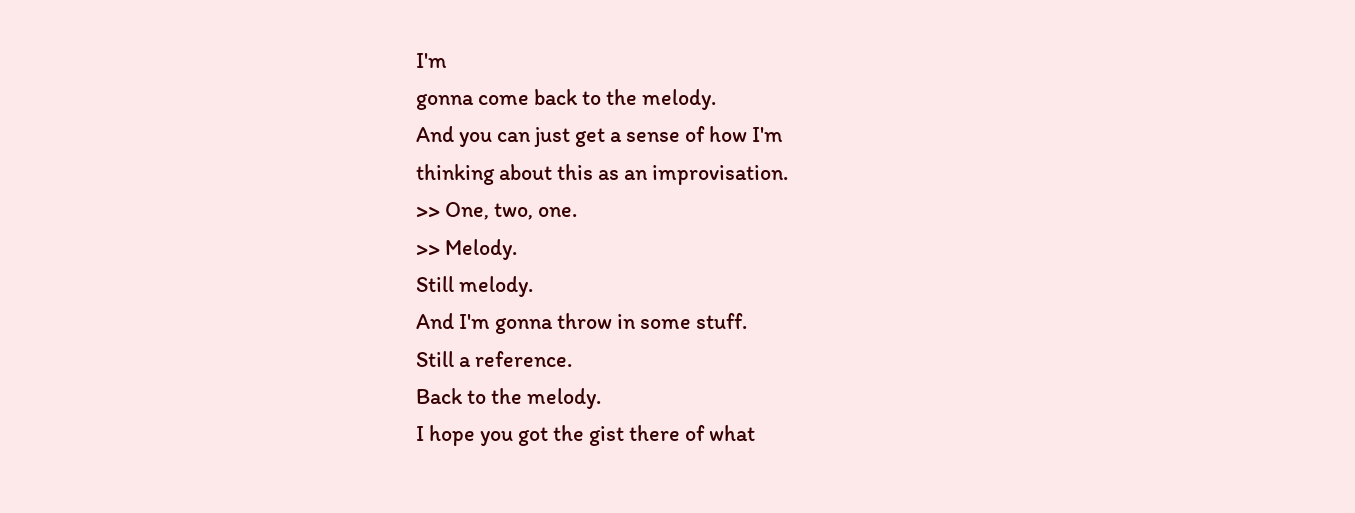I'm
gonna come back to the melody.
And you can just get a sense of how I'm
thinking about this as an improvisation.
>> One, two, one.
>> Melody.
Still melody.
And I'm gonna throw in some stuff.
Still a reference.
Back to the melody.
I hope you got the gist there of what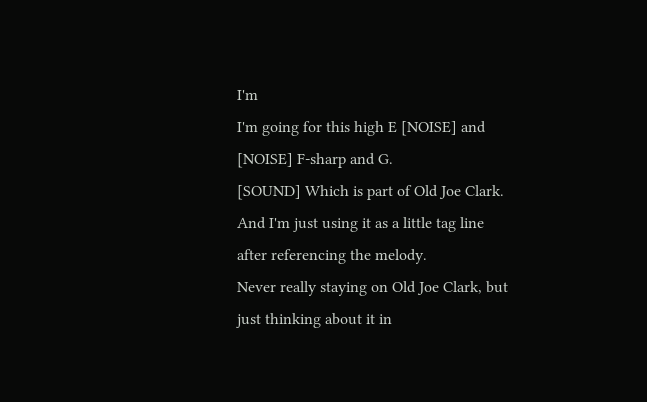I'm
I'm going for this high E [NOISE] and
[NOISE] F-sharp and G.
[SOUND] Which is part of Old Joe Clark.
And I'm just using it as a little tag line
after referencing the melody.
Never really staying on Old Joe Clark, but
just thinking about it in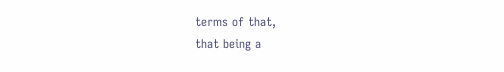terms of that,
that being a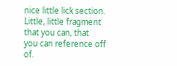nice little lick section.
Little, little fragment that you can, that
you can reference off of.